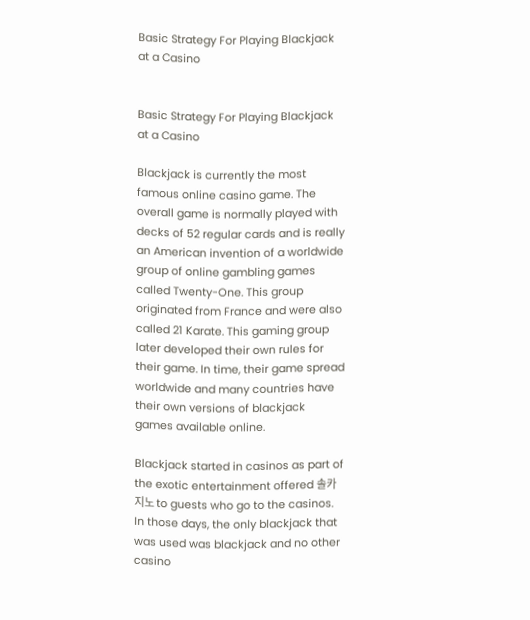Basic Strategy For Playing Blackjack at a Casino


Basic Strategy For Playing Blackjack at a Casino

Blackjack is currently the most famous online casino game. The overall game is normally played with decks of 52 regular cards and is really an American invention of a worldwide group of online gambling games called Twenty-One. This group originated from France and were also called 21 Karate. This gaming group later developed their own rules for their game. In time, their game spread worldwide and many countries have their own versions of blackjack games available online.

Blackjack started in casinos as part of the exotic entertainment offered 솔카지노 to guests who go to the casinos. In those days, the only blackjack that was used was blackjack and no other casino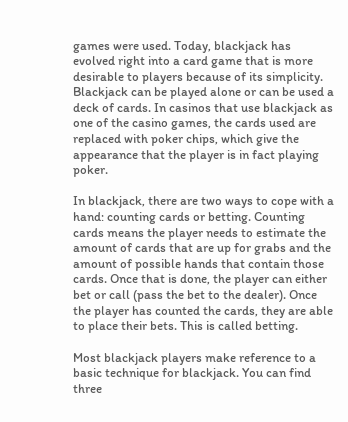games were used. Today, blackjack has evolved right into a card game that is more desirable to players because of its simplicity. Blackjack can be played alone or can be used a deck of cards. In casinos that use blackjack as one of the casino games, the cards used are replaced with poker chips, which give the appearance that the player is in fact playing poker.

In blackjack, there are two ways to cope with a hand: counting cards or betting. Counting cards means the player needs to estimate the amount of cards that are up for grabs and the amount of possible hands that contain those cards. Once that is done, the player can either bet or call (pass the bet to the dealer). Once the player has counted the cards, they are able to place their bets. This is called betting.

Most blackjack players make reference to a basic technique for blackjack. You can find three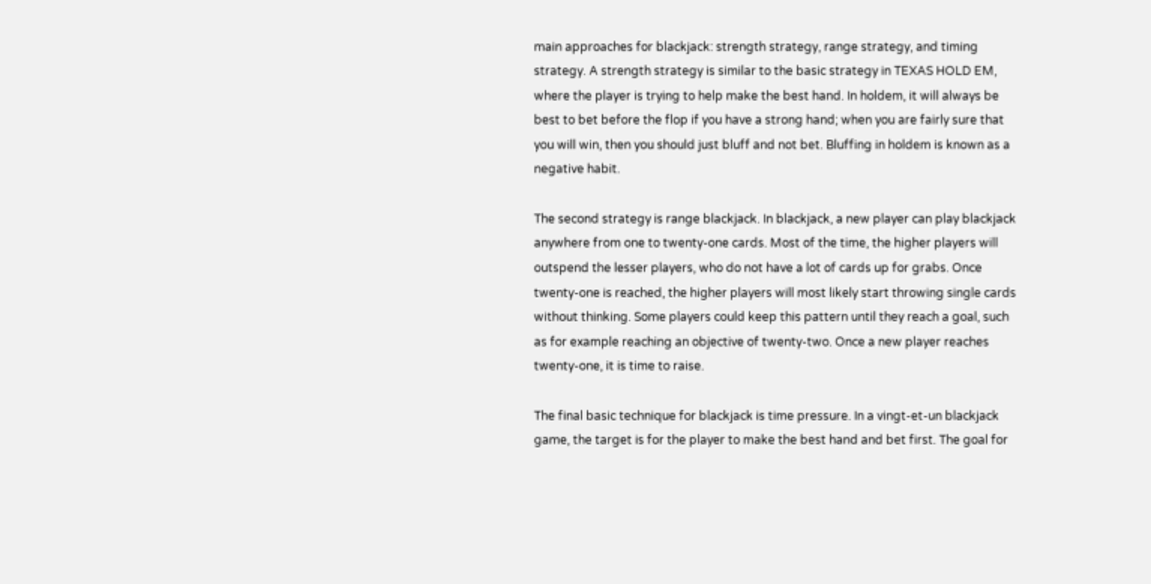main approaches for blackjack: strength strategy, range strategy, and timing strategy. A strength strategy is similar to the basic strategy in TEXAS HOLD EM, where the player is trying to help make the best hand. In holdem, it will always be best to bet before the flop if you have a strong hand; when you are fairly sure that you will win, then you should just bluff and not bet. Bluffing in holdem is known as a negative habit.

The second strategy is range blackjack. In blackjack, a new player can play blackjack anywhere from one to twenty-one cards. Most of the time, the higher players will outspend the lesser players, who do not have a lot of cards up for grabs. Once twenty-one is reached, the higher players will most likely start throwing single cards without thinking. Some players could keep this pattern until they reach a goal, such as for example reaching an objective of twenty-two. Once a new player reaches twenty-one, it is time to raise.

The final basic technique for blackjack is time pressure. In a vingt-et-un blackjack game, the target is for the player to make the best hand and bet first. The goal for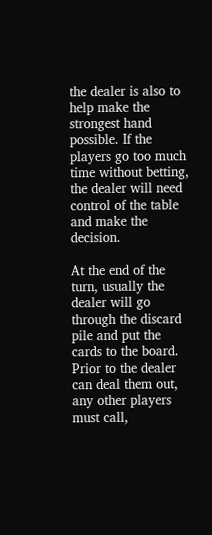the dealer is also to help make the strongest hand possible. If the players go too much time without betting, the dealer will need control of the table and make the decision.

At the end of the turn, usually the dealer will go through the discard pile and put the cards to the board. Prior to the dealer can deal them out, any other players must call,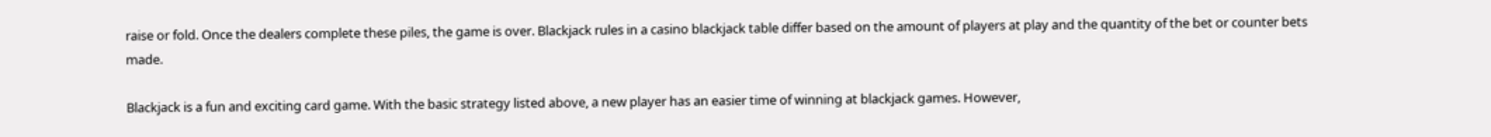raise or fold. Once the dealers complete these piles, the game is over. Blackjack rules in a casino blackjack table differ based on the amount of players at play and the quantity of the bet or counter bets made.

Blackjack is a fun and exciting card game. With the basic strategy listed above, a new player has an easier time of winning at blackjack games. However,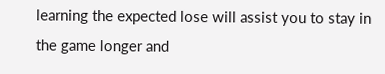learning the expected lose will assist you to stay in the game longer and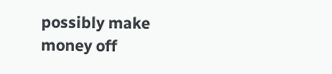possibly make money off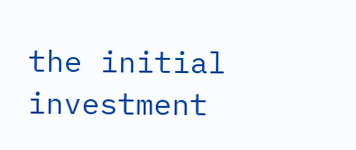the initial investment